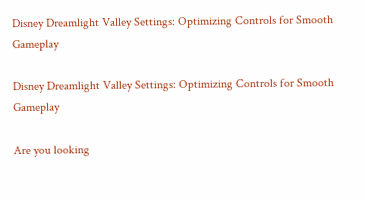Disney Dreamlight Valley Settings: Optimizing Controls for Smooth Gameplay

Disney Dreamlight Valley Settings: Optimizing Controls for Smooth Gameplay

Are you looking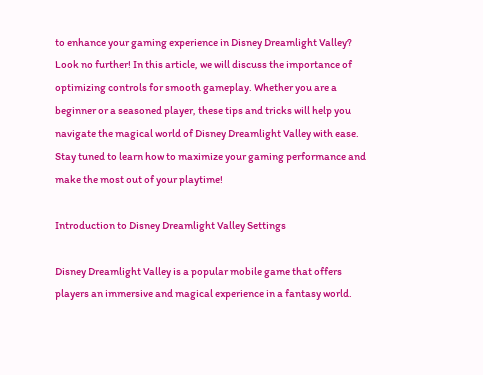to enhance your gaming experience in Disney Dreamlight Valley? Look no further! In this article, we will discuss the importance of optimizing controls for smooth gameplay. Whether you are a beginner or a seasoned player, these tips and tricks will help you navigate the magical world of Disney Dreamlight Valley with ease. Stay tuned to learn how to maximize your gaming performance and make the most out of your playtime!

Introduction to Disney Dreamlight Valley Settings

Disney Dreamlight Valley is a popular mobile game that offers players an immersive and magical experience in a fantasy world.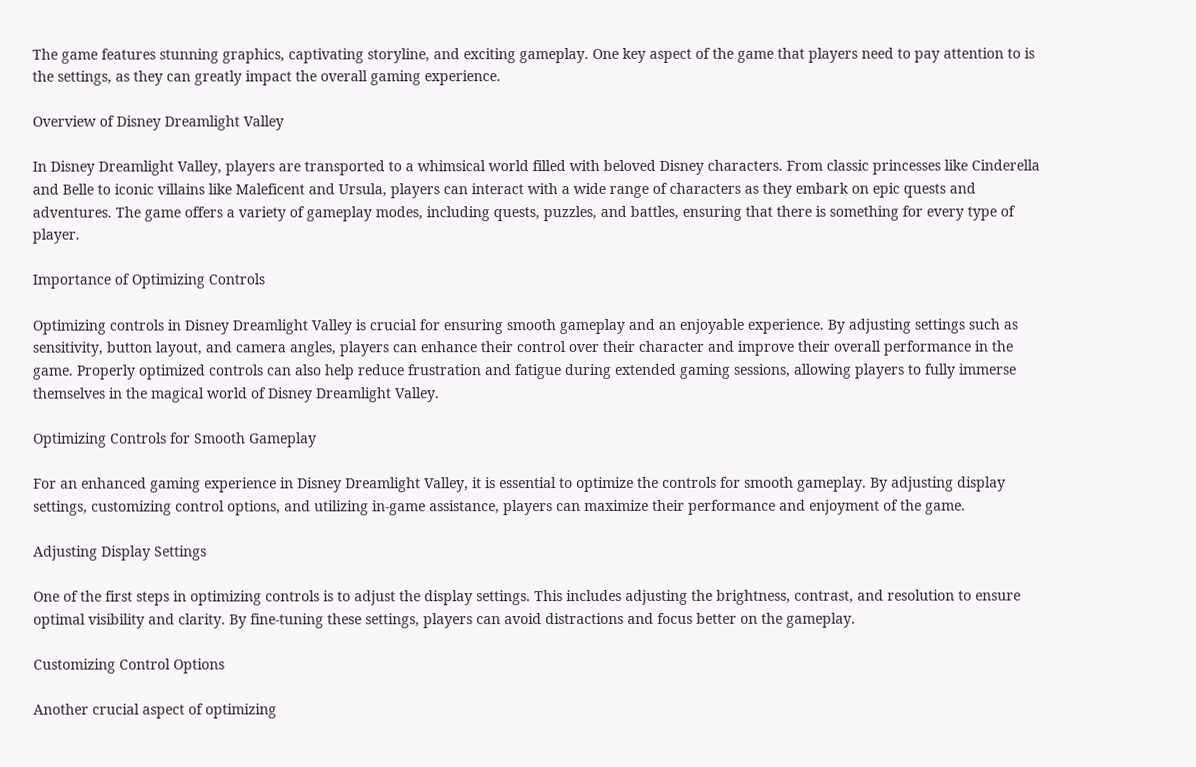The game features stunning graphics, captivating storyline, and exciting gameplay. One key aspect of the game that players need to pay attention to is the settings, as they can greatly impact the overall gaming experience.

Overview of Disney Dreamlight Valley

In Disney Dreamlight Valley, players are transported to a whimsical world filled with beloved Disney characters. From classic princesses like Cinderella and Belle to iconic villains like Maleficent and Ursula, players can interact with a wide range of characters as they embark on epic quests and adventures. The game offers a variety of gameplay modes, including quests, puzzles, and battles, ensuring that there is something for every type of player.

Importance of Optimizing Controls

Optimizing controls in Disney Dreamlight Valley is crucial for ensuring smooth gameplay and an enjoyable experience. By adjusting settings such as sensitivity, button layout, and camera angles, players can enhance their control over their character and improve their overall performance in the game. Properly optimized controls can also help reduce frustration and fatigue during extended gaming sessions, allowing players to fully immerse themselves in the magical world of Disney Dreamlight Valley.

Optimizing Controls for Smooth Gameplay

For an enhanced gaming experience in Disney Dreamlight Valley, it is essential to optimize the controls for smooth gameplay. By adjusting display settings, customizing control options, and utilizing in-game assistance, players can maximize their performance and enjoyment of the game.

Adjusting Display Settings

One of the first steps in optimizing controls is to adjust the display settings. This includes adjusting the brightness, contrast, and resolution to ensure optimal visibility and clarity. By fine-tuning these settings, players can avoid distractions and focus better on the gameplay.

Customizing Control Options

Another crucial aspect of optimizing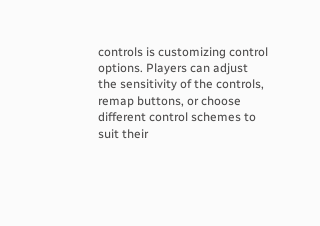controls is customizing control options. Players can adjust the sensitivity of the controls, remap buttons, or choose different control schemes to suit their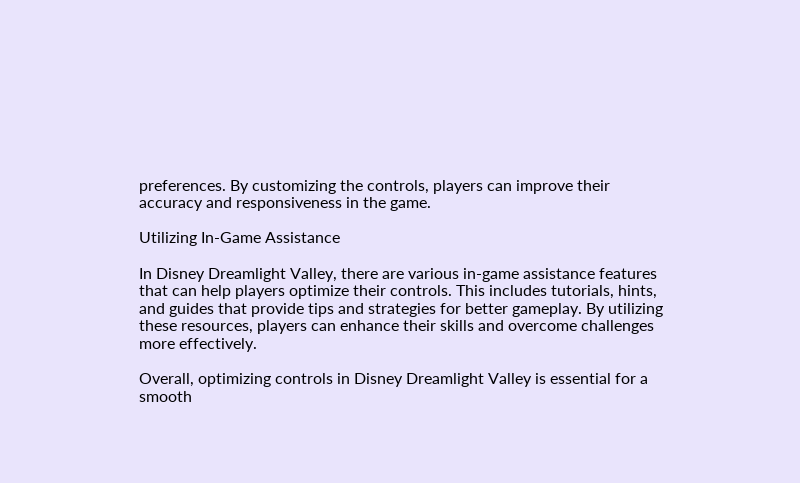preferences. By customizing the controls, players can improve their accuracy and responsiveness in the game.

Utilizing In-Game Assistance

In Disney Dreamlight Valley, there are various in-game assistance features that can help players optimize their controls. This includes tutorials, hints, and guides that provide tips and strategies for better gameplay. By utilizing these resources, players can enhance their skills and overcome challenges more effectively.

Overall, optimizing controls in Disney Dreamlight Valley is essential for a smooth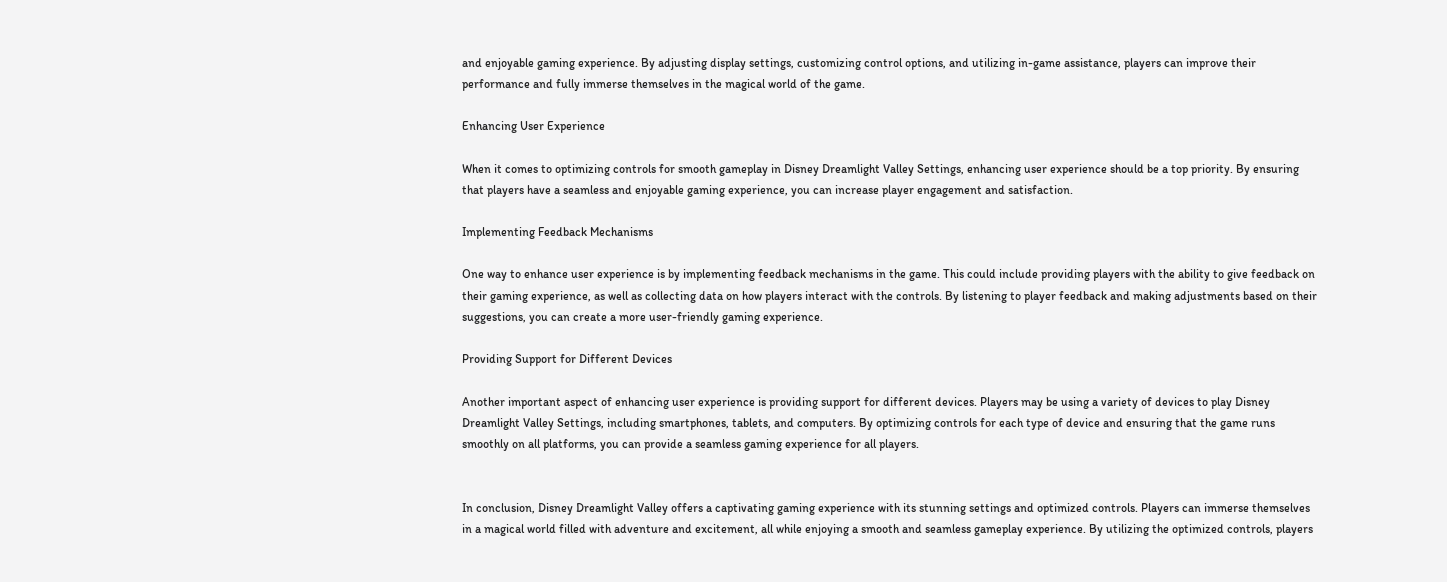and enjoyable gaming experience. By adjusting display settings, customizing control options, and utilizing in-game assistance, players can improve their performance and fully immerse themselves in the magical world of the game.

Enhancing User Experience

When it comes to optimizing controls for smooth gameplay in Disney Dreamlight Valley Settings, enhancing user experience should be a top priority. By ensuring that players have a seamless and enjoyable gaming experience, you can increase player engagement and satisfaction.

Implementing Feedback Mechanisms

One way to enhance user experience is by implementing feedback mechanisms in the game. This could include providing players with the ability to give feedback on their gaming experience, as well as collecting data on how players interact with the controls. By listening to player feedback and making adjustments based on their suggestions, you can create a more user-friendly gaming experience.

Providing Support for Different Devices

Another important aspect of enhancing user experience is providing support for different devices. Players may be using a variety of devices to play Disney Dreamlight Valley Settings, including smartphones, tablets, and computers. By optimizing controls for each type of device and ensuring that the game runs smoothly on all platforms, you can provide a seamless gaming experience for all players.


In conclusion, Disney Dreamlight Valley offers a captivating gaming experience with its stunning settings and optimized controls. Players can immerse themselves in a magical world filled with adventure and excitement, all while enjoying a smooth and seamless gameplay experience. By utilizing the optimized controls, players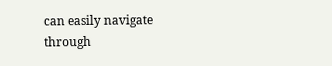can easily navigate through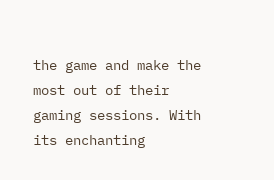the game and make the most out of their gaming sessions. With its enchanting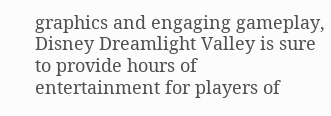graphics and engaging gameplay, Disney Dreamlight Valley is sure to provide hours of entertainment for players of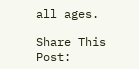all ages.

Share This Post: